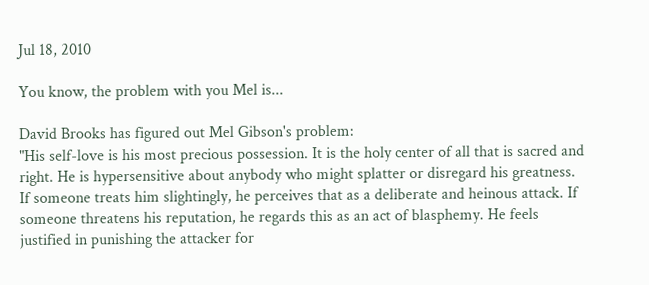Jul 18, 2010

You know, the problem with you Mel is...

David Brooks has figured out Mel Gibson's problem:
"His self-love is his most precious possession. It is the holy center of all that is sacred and right. He is hypersensitive about anybody who might splatter or disregard his greatness. If someone treats him slightingly, he perceives that as a deliberate and heinous attack. If someone threatens his reputation, he regards this as an act of blasphemy. He feels justified in punishing the attacker for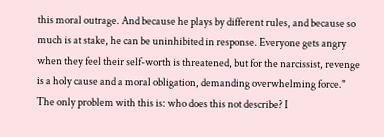this moral outrage. And because he plays by different rules, and because so much is at stake, he can be uninhibited in response. Everyone gets angry when they feel their self-worth is threatened, but for the narcissist, revenge is a holy cause and a moral obligation, demanding overwhelming force."
The only problem with this is: who does this not describe? I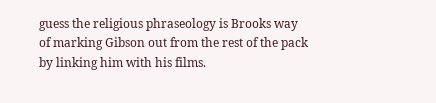guess the religious phraseology is Brooks way of marking Gibson out from the rest of the pack by linking him with his films.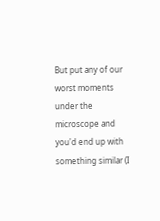But put any of our worst moments under the microscope and you'd end up with something similar (I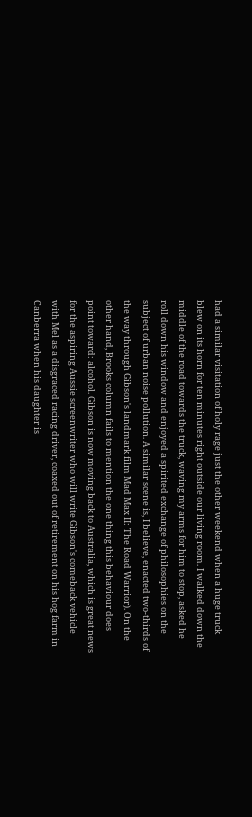had a similar visitation of holy rage just the other weekend when a huge truck blew on its horn for ten minutes right outside our living room. I walked down the middle of the road towards the truck, waving my arms for him to stop, asked he roll down his window and enjoyed a spirited exchange of philosophies on the subject of urban noise pollution. A similar scene is, I believe, enacted two-thirds of the way through Gibson's landmark film Mad Max II: The Road Warrior). On the other hand, Brooks column fails to mention the one thing this behaviour does point toward: alcohol. Gibson is now moving back to Australia, which is great news for the aspiring Aussie screenwriter who will write Gibson's comeback vehicle with Mel as a disgraced racing driver, coaxed out of retirement on his hog farm in Canberra when his daughter is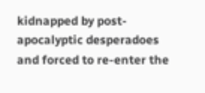kidnapped by post-apocalyptic desperadoes and forced to re-enter the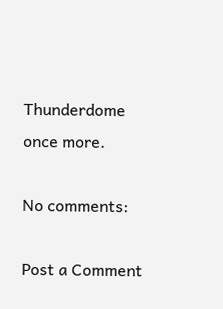Thunderdome once more.

No comments:

Post a Comment